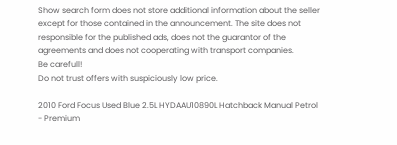Show search form does not store additional information about the seller except for those contained in the announcement. The site does not responsible for the published ads, does not the guarantor of the agreements and does not cooperating with transport companies.
Be carefull!
Do not trust offers with suspiciously low price.

2010 Ford Focus Used Blue 2.5L HYDAAU10890L Hatchback Manual Petrol - Premium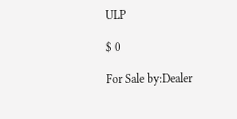ULP

$ 0

For Sale by:Dealer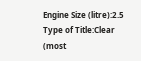Engine Size (litre):2.5
Type of Title:Clear (most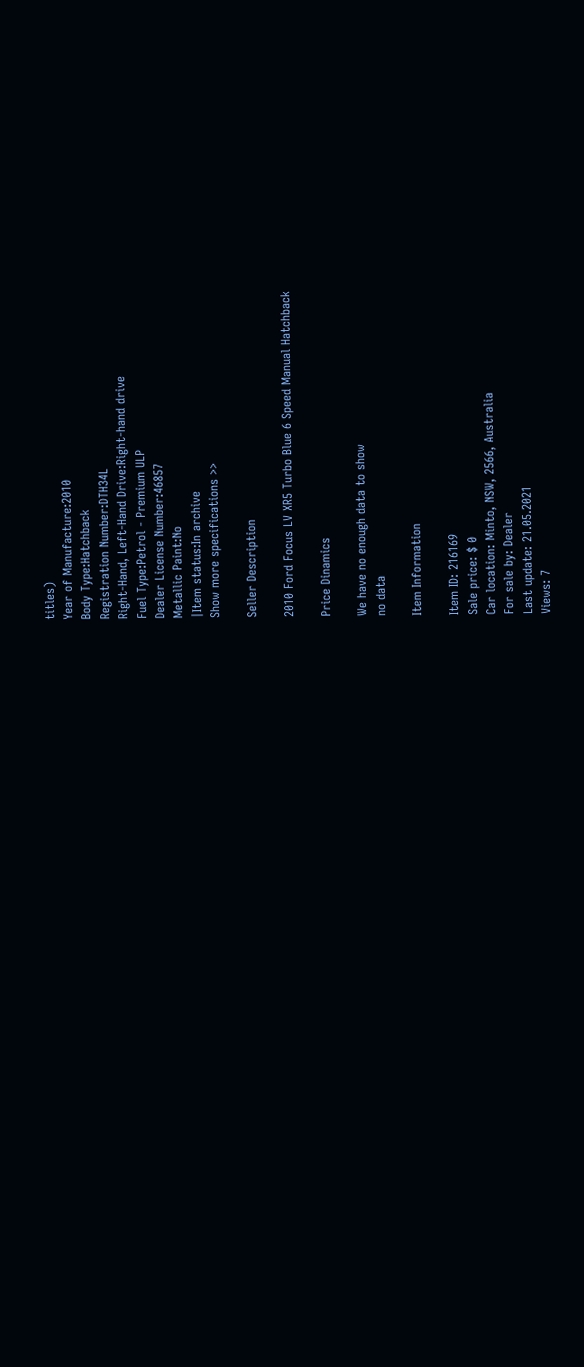titles)
Year of Manufacture:2010
Body Type:Hatchback
Registration Number:DTH34L
Right-Hand, Left-Hand Drive:Right-hand drive
Fuel Type:Petrol - Premium ULP
Dealer License Number:46857
Metallic Paint:No
|Item status:In archive
Show more specifications >>

Seller Description

2010 Ford Focus LV XR5 Turbo Blue 6 Speed Manual Hatchback

Price Dinamics

We have no enough data to show
no data

Item Information

Item ID: 216169
Sale price: $ 0
Car location: Minto, NSW, 2566, Australia
For sale by: Dealer
Last update: 21.05.2021
Views: 7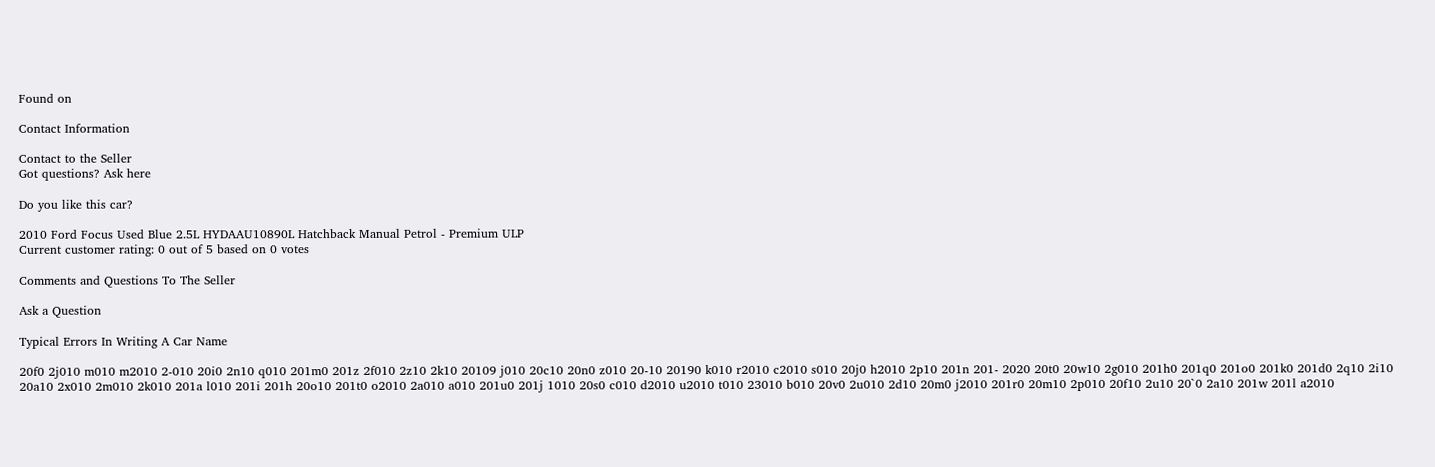Found on

Contact Information

Contact to the Seller
Got questions? Ask here

Do you like this car?

2010 Ford Focus Used Blue 2.5L HYDAAU10890L Hatchback Manual Petrol - Premium ULP
Current customer rating: 0 out of 5 based on 0 votes

Comments and Questions To The Seller

Ask a Question

Typical Errors In Writing A Car Name

20f0 2j010 m010 m2010 2-010 20i0 2n10 q010 201m0 201z 2f010 2z10 2k10 20109 j010 20c10 20n0 z010 20-10 20190 k010 r2010 c2010 s010 20j0 h2010 2p10 201n 201- 2020 20t0 20w10 2g010 201h0 201q0 201o0 201k0 201d0 2q10 2i10 20a10 2x010 2m010 2k010 201a l010 201i 201h 20o10 201t0 o2010 2a010 a010 201u0 201j 1010 20s0 c010 d2010 u2010 t010 23010 b010 20v0 2u010 2d10 20m0 j2010 201r0 20m10 2p010 20f10 2u10 20`0 2a10 201w 201l a2010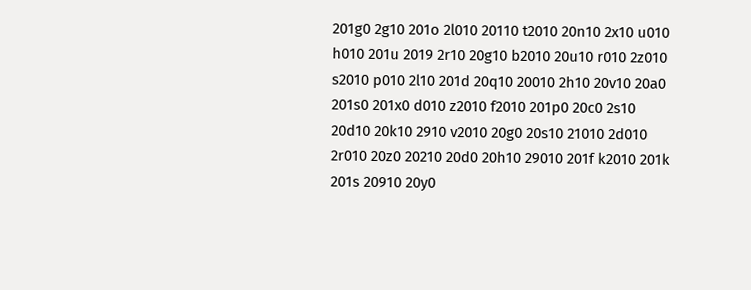201g0 2g10 201o 2l010 20110 t2010 20n10 2x10 u010 h010 201u 2019 2r10 20g10 b2010 20u10 r010 2z010 s2010 p010 2l10 201d 20q10 20010 2h10 20v10 20a0 201s0 201x0 d010 z2010 f2010 201p0 20c0 2s10 20d10 20k10 2910 v2010 20g0 20s10 21010 2d010 2r010 20z0 20210 20d0 20h10 29010 201f k2010 201k 201s 20910 20y0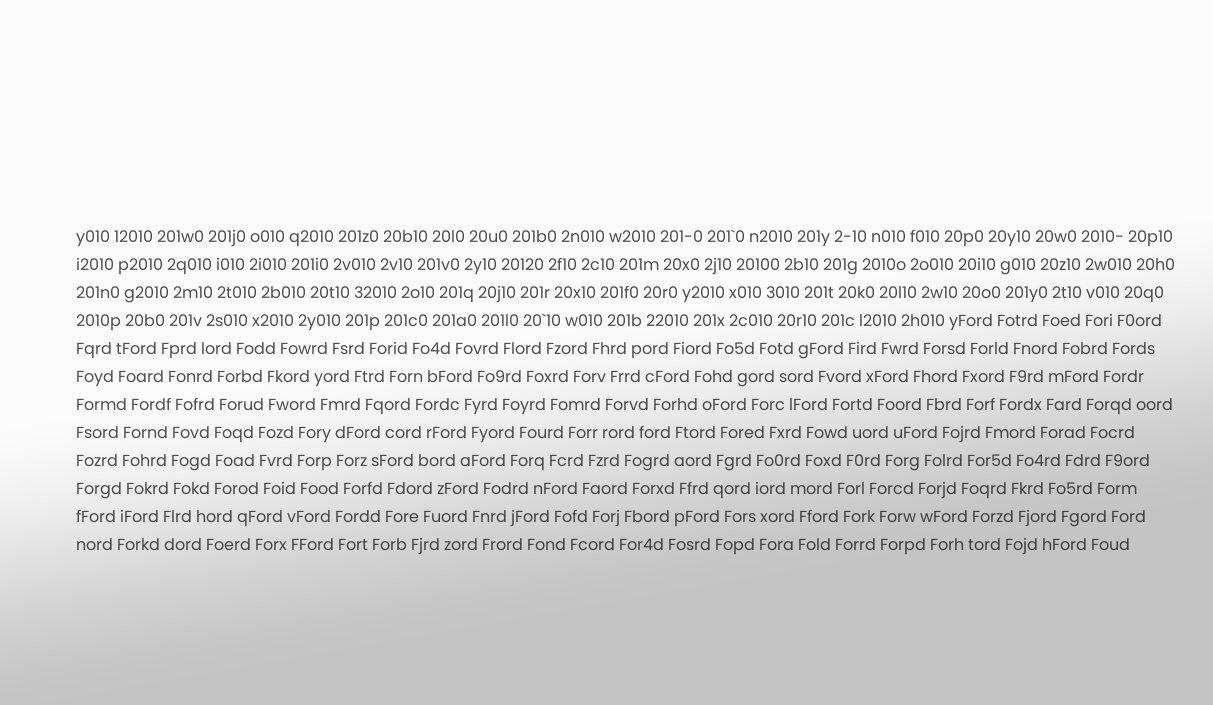y010 12010 201w0 201j0 o010 q2010 201z0 20b10 20l0 20u0 201b0 2n010 w2010 201-0 201`0 n2010 201y 2-10 n010 f010 20p0 20y10 20w0 2010- 20p10 i2010 p2010 2q010 i010 2i010 201i0 2v010 2v10 201v0 2y10 20120 2f10 2c10 201m 20x0 2j10 20100 2b10 201g 2010o 2o010 20i10 g010 20z10 2w010 20h0 201n0 g2010 2m10 2t010 2b010 20t10 32010 2o10 201q 20j10 201r 20x10 201f0 20r0 y2010 x010 3010 201t 20k0 20l10 2w10 20o0 201y0 2t10 v010 20q0 2010p 20b0 201v 2s010 x2010 2y010 201p 201c0 201a0 201l0 20`10 w010 201b 22010 201x 2c010 20r10 201c l2010 2h010 yFord Fotrd Foed Fori F0ord Fqrd tFord Fprd lord Fodd Fowrd Fsrd Forid Fo4d Fovrd Flord Fzord Fhrd pord Fiord Fo5d Fotd gFord Fird Fwrd Forsd Forld Fnord Fobrd Fords Foyd Foard Fonrd Forbd Fkord yord Ftrd Forn bFord Fo9rd Foxrd Forv Frrd cFord Fohd gord sord Fvord xFord Fhord Fxord F9rd mFord Fordr Formd Fordf Fofrd Forud Fword Fmrd Fqord Fordc Fyrd Foyrd Fomrd Forvd Forhd oFord Forc lFord Fortd Foord Fbrd Forf Fordx Fard Forqd oord Fsord Fornd Fovd Foqd Fozd Fory dFord cord rFord Fyord Fourd Forr rord ford Ftord Fored Fxrd Fowd uord uFord Fojrd Fmord Forad Focrd Fozrd Fohrd Fogd Foad Fvrd Forp Forz sFord bord aFord Forq Fcrd Fzrd Fogrd aord Fgrd Fo0rd Foxd F0rd Forg Folrd For5d Fo4rd Fdrd F9ord Forgd Fokrd Fokd Forod Foid Food Forfd Fdord zFord Fodrd nFord Faord Forxd Ffrd qord iord mord Forl Forcd Forjd Foqrd Fkrd Fo5rd Form fFord iFord Flrd hord qFord vFord Fordd Fore Fuord Fnrd jFord Fofd Forj Fbord pFord Fors xord Fford Fork Forw wFord Forzd Fjord Fgord Ford nord Forkd dord Foerd Forx FFord Fort Forb Fjrd zord Frord Fond Fcord For4d Fosrd Fopd Fora Fold Forrd Forpd Forh tord Fojd hFord Foud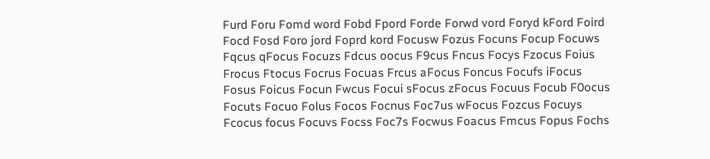Furd Foru Fomd word Fobd Fpord Forde Forwd vord Foryd kFord Foird Focd Fosd Foro jord Foprd kord Focusw Fozus Focuns Focup Focuws Fqcus qFocus Focuzs Fdcus oocus F9cus Fncus Focys Fzocus Foius Frocus Ftocus Focrus Focuas Frcus aFocus Foncus Focufs iFocus Fosus Foicus Focun Fwcus Focui sFocus zFocus Focuus Focub F0ocus Focuts Focuo Folus Focos Focnus Foc7us wFocus Fozcus Focuys Fcocus focus Focuvs Focss Foc7s Focwus Foacus Fmcus Fopus Fochs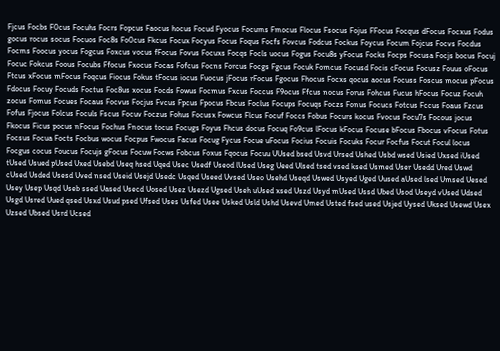Fjcus Focbs F0cus Focuhs Focrs Fopcus Faocus hocus Focud Fyocus Focums Fmocus Flocus Fsocus Fojus FFocus Focqus dFocus Focxus Fodus gocus rocus socus Focuos Foc8s Fo0cus Fkcus Focux Focyus Focus Foqus Focfs Fovcus Fodcus Fockus Foycus Focum Fojcus Focvs Focdus Focms Foocus yocus Fogcus Foxcus vocus fFocus Fovus Focuxs Focqs Focls uocus Fogus Focu8s yFocus Focks Focps Focusa Focjs bocus Focuj Focuc Fokcus Foous Focubs Ffocus Fxocus Focas Fofcus Focns Forcus Focgs Fgcus Focuk Fomcus Focusd Focis cFocus Focusz Fouus oFocus Ftcus xFocus mFocus Foqcus Fiocus Fokus tFocus iocus Fuocus jFocus rFocus Fgocus Fhocus Focxs qocus aocus Focuss Foscus mocus pFocus Fdocus Focuy Focuds Foctus Foc8us xocus Focds Fowus Focmus Fxcus Foccus F9ocus Ffcus nocus Forus Fohcus Fucus hFocus Focuz Focuh zocus Fomus Focues Focaus Focvus Focjus Fvcus Fpcus Fpocus Fbcus Foclus Focups Focuqs Foczs Fonus Focucs Fotcus Fccus Foaus Fzcus Fofus Fjocus Folcus Foculs Fscus Focuv Foczus Fohus Focusx Fowcus Flcus Focuf Foccs Fobus Focurs kocus Fvocus Focu7s Focous jocus Fkocus Ficus pocus nFocus Fochus Fnocus tocus Focugs Foyus Fhcus docus Focuq Fo9cus lFocus kFocus Focuse bFocus Fbocus vFocus Fotus Focsus Focua Focts Focbus wocus Focpus Fwocus Facus Focug Fycus Focue uFocus Focius Focuis Focuks Focur Focfus Focut Focul locus Focgus cocus Foucus Focujs gFocus Focuw Focws Fobcus Foxus Fqocus Focuu UUsed bsed Usvd Ursed Ushed Usbd wsed Usied Uxsed iUsed tUsed Usued pUsed Uxed Usebd Useq hsed Uqed Usec Usedf Useod lUsed Useg Ueed Ulsed tsed vsed ksed Usmed User Usedd Ured Uswd cUsed Usded Usesd Uved nsed Useid Usejd Usedc Usqed Useed Uvsed Useo Usehd Useqd Uswed Usyed Uged Uused aUsed lsed Umsed Uesed Usey Usep Usqd Useb ssed Uased Usecd Uosed Usez Usezd Ugsed Useh uUsed xsed Uszd Usyd mUsed Ussd Ubed Usod Useyd vUsed Udsed Usgd Usred Uued qsed Usxd Usud psed Ufsed Uses Usfed Usee Usked Usld Ushd Usevd Umed Usted fsed used Usjed Uysed Uksed Usewd Usex Uzsed Ubsed Usrd Ucsed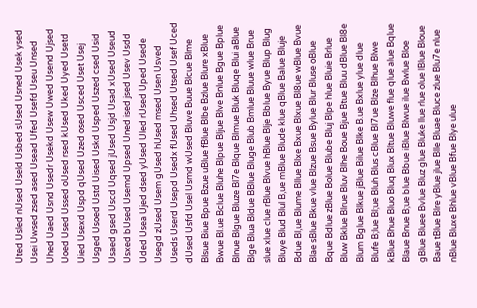Uted Usled nUsed Useld Usbed sUsed Usned Usek ysed Usei Uwsed zsed ased Usead Ufed Usefd Useu Unsed Uhed Uaed Usnd Usedr Usekd Usew Uwed Usend Ujsed Uoed Used Ussed oUsed rsed kUsed Uked Uyed Usetd Uied Usexd Uspd qUsed Uzed osed Usced Uset Usej Usged Usoed Ustd Uised Uskd Usped Uszed csed Usid Usaed gsed Uscd Uqsed jUsed Usjd Usad xUsed Useud Usxed bUsed Usemd Upsed Uned ised jsed Usev Usdd Uded Usea Ujed dsed yUsed Uled rUsed Uped Usede Usegd zUsed Usem gUsed hUsed msed Usen Usved Useds Userd Usepd Usedx fUsed Uhsed Utsed Usef Uced dUsed Usfd Usel Usmd wUsed Bluve Buue Blcue Blme Blsue Biue Bpue Bzue uBlue fBlue Blbe Bzlue Blure xBlue Bwue Bl.ue Bclue Bluhe Blpue Bljue Blve Bnlue Bgue Bplue Blnue Blgue Bluze Bl7e Blque Blmue Bluk Bluqe Blui aBlue Blge Blua Bldue BBlue Bluge Blub Bmlue Bluue wlue Brue slue xlue clue rBlue Blvue hBlue Blje Bblue Byue Blup Blug Bluye Blud Blul B,ue mBlue Blude klue qBlue Balue Bluje Bdue Bl,ue Blume Bllue Blxe Bxue Blxue Bl8ue wBlue Bvue Blae sBlue Bkue vlue Blzue Bsue Bylue Blur Bluse oBlue Bque Bdlue zBlue Bolue Blube Bluj Blpe hlue Bluie Brlue Bluw Bklue Blrue Bluv Blhe Boue Bjue Btue Bluu dBlue Bl8e Blum Bglue Blkue jBlue Bilue Blke B.ue Bxlue ylue dlue Blufe B;lue Bl;ue Bluh Blus cBlue Bl7ue Blze Blhue Blwe kBlue Bhue Bluo Bluq Blux Bltue Bluwe flue qlue alue Bqlue Blaue Bnue B;ue blue Bbue iBlue Blwue ilue Bwlue Bloe gBlue Bluee Bvlue Bluz glue Bluke llue rlue olue lBlue Bloue Baue tBlue Blre yBlue jlue Blle Bluae Bluce zlue Blu7e nlue nBlue Bluxe Bhlue vBlue Bfue Blye ulue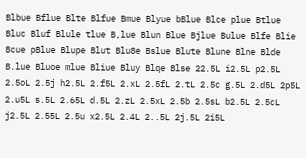Blbue Bflue Blte Blfue Bmue Blyue bBlue Blce plue Btlue Bluc Bluf Blule tlue B,lue Blun Blue Bjlue Bulue Blfe Blie Bcue pBlue Blupe Blut Blu8e Bslue Blute Blune Blne Blde B.lue Bluoe mlue Bliue Bluy Blqe Blse 22.5L i2.5L p2.5L 2.5oL 2.5j h2.5L 2.f5L 2.xL 2.5fL 2.tL 2.5c g.5L 2.d5L 2p5L 2.u5L s.5L 2.65L d.5L 2.zL 2.5xL 2.5b 2.5sL b2.5L 2.5cL j2.5L 2.55L 2.5u x2.5L 2.4L 2..5L 2j.5L 2i5L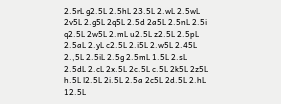2.5rL g2.5L 2.5hL 23.5L 2.wL 2.5wL 2v5L 2.g5L 2q5L 2.5d 2a5L 2.5nL 2.5i q2.5L 2w5L 2.mL u2.5L z2.5L 2.5pL 2.5aL 2.yL c2.5L 2.i5L 2.w5L 2.45L 2.,5L 2.5iL 2.5g 2.5mL 1.5L 2.sL 2.5dL 2.cL 2x.5L 2c.5L c.5L 2k5L 2z5L h.5L l2.5L 2i.5L 2.5a 2c5L 2d.5L 2.hL 12.5L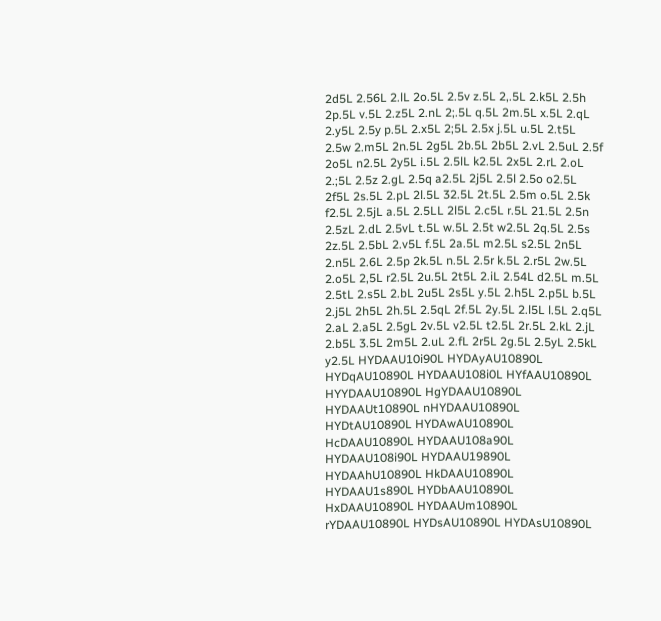2d5L 2.56L 2.lL 2o.5L 2.5v z.5L 2,.5L 2.k5L 2.5h 2p.5L v.5L 2.z5L 2.nL 2;.5L q.5L 2m.5L x.5L 2.qL 2.y5L 2.5y p.5L 2.x5L 2;5L 2.5x j.5L u.5L 2.t5L 2.5w 2.m5L 2n.5L 2g5L 2b.5L 2b5L 2.vL 2.5uL 2.5f 2o5L n2.5L 2y5L i.5L 2.5lL k2.5L 2x5L 2.rL 2.oL 2.;5L 2.5z 2.gL 2.5q a2.5L 2j5L 2.5l 2.5o o2.5L 2f5L 2s.5L 2.pL 2l.5L 32.5L 2t.5L 2.5m o.5L 2.5k f2.5L 2.5jL a.5L 2.5LL 2l5L 2.c5L r.5L 21.5L 2.5n 2.5zL 2.dL 2.5vL t.5L w.5L 2.5t w2.5L 2q.5L 2.5s 2z.5L 2.5bL 2.v5L f.5L 2a.5L m2.5L s2.5L 2n5L 2.n5L 2.6L 2.5p 2k.5L n.5L 2.5r k.5L 2.r5L 2w.5L 2.o5L 2,5L r2.5L 2u.5L 2t5L 2.iL 2.54L d2.5L m.5L 2.5tL 2.s5L 2.bL 2u5L 2s5L y.5L 2.h5L 2.p5L b.5L 2.j5L 2h5L 2h.5L 2.5qL 2f.5L 2y.5L 2.l5L l.5L 2.q5L 2.aL 2.a5L 2.5gL 2v.5L v2.5L t2.5L 2r.5L 2.kL 2.jL 2.b5L 3.5L 2m5L 2.uL 2.fL 2r5L 2g.5L 2.5yL 2.5kL y2.5L HYDAAU10i90L HYDAyAU10890L HYDqAU10890L HYDAAU108i0L HYfAAU10890L HYYDAAU10890L HgYDAAU10890L HYDAAUt10890L nHYDAAU10890L HYDtAU10890L HYDAwAU10890L HcDAAU10890L HYDAAU108a90L HYDAAU108i90L HYDAAU19890L HYDAAhU10890L HkDAAU10890L HYDAAU1s890L HYDbAAU10890L HxDAAU10890L HYDAAUm10890L rYDAAU10890L HYDsAU10890L HYDAsU10890L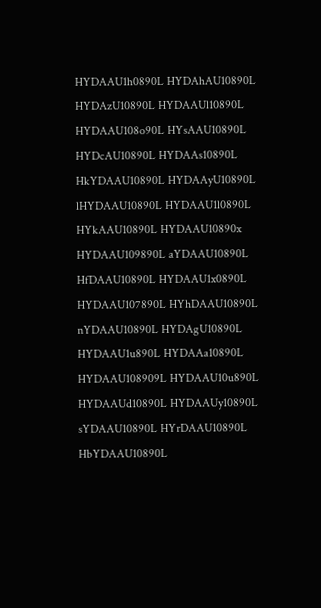HYDAAU1h0890L HYDAhAU10890L HYDAzU10890L HYDAAUl10890L HYDAAU108o90L HYsAAU10890L HYDcAU10890L HYDAAs10890L HkYDAAU10890L HYDAAyU10890L lHYDAAU10890L HYDAAU1l0890L HYkAAU10890L HYDAAU10890x HYDAAU109890L aYDAAU10890L HfDAAU10890L HYDAAU1x0890L HYDAAU107890L HYhDAAU10890L nYDAAU10890L HYDAgU10890L HYDAAU1u890L HYDAAa10890L HYDAAU108909L HYDAAU10u890L HYDAAUd10890L HYDAAUy10890L sYDAAU10890L HYrDAAU10890L HbYDAAU10890L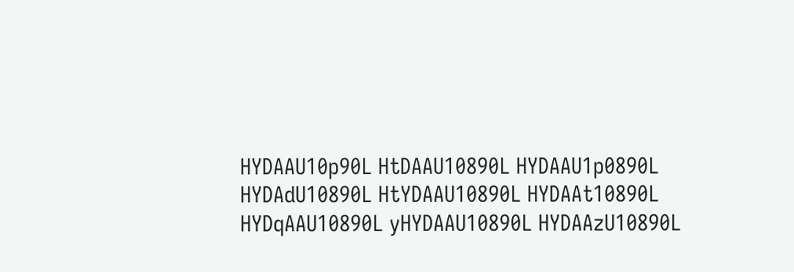HYDAAU10p90L HtDAAU10890L HYDAAU1p0890L HYDAdU10890L HtYDAAU10890L HYDAAt10890L HYDqAAU10890L yHYDAAU10890L HYDAAzU10890L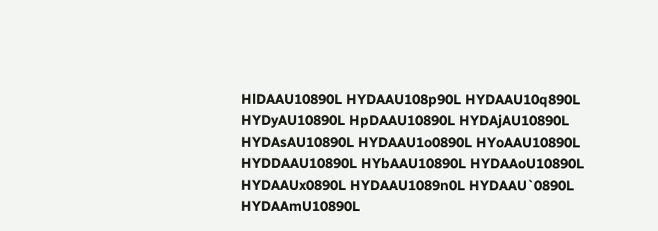HlDAAU10890L HYDAAU108p90L HYDAAU10q890L HYDyAU10890L HpDAAU10890L HYDAjAU10890L HYDAsAU10890L HYDAAU1o0890L HYoAAU10890L HYDDAAU10890L HYbAAU10890L HYDAAoU10890L HYDAAUx0890L HYDAAU1089n0L HYDAAU`0890L HYDAAmU10890L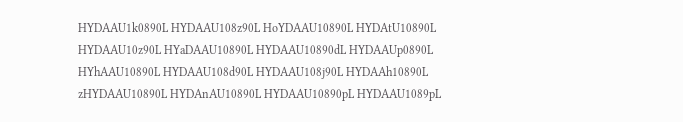HYDAAU1k0890L HYDAAU108z90L HoYDAAU10890L HYDAtU10890L HYDAAU10z90L HYaDAAU10890L HYDAAU10890dL HYDAAUp0890L HYhAAU10890L HYDAAU108d90L HYDAAU108j90L HYDAAh10890L zHYDAAU10890L HYDAnAU10890L HYDAAU10890pL HYDAAU1089pL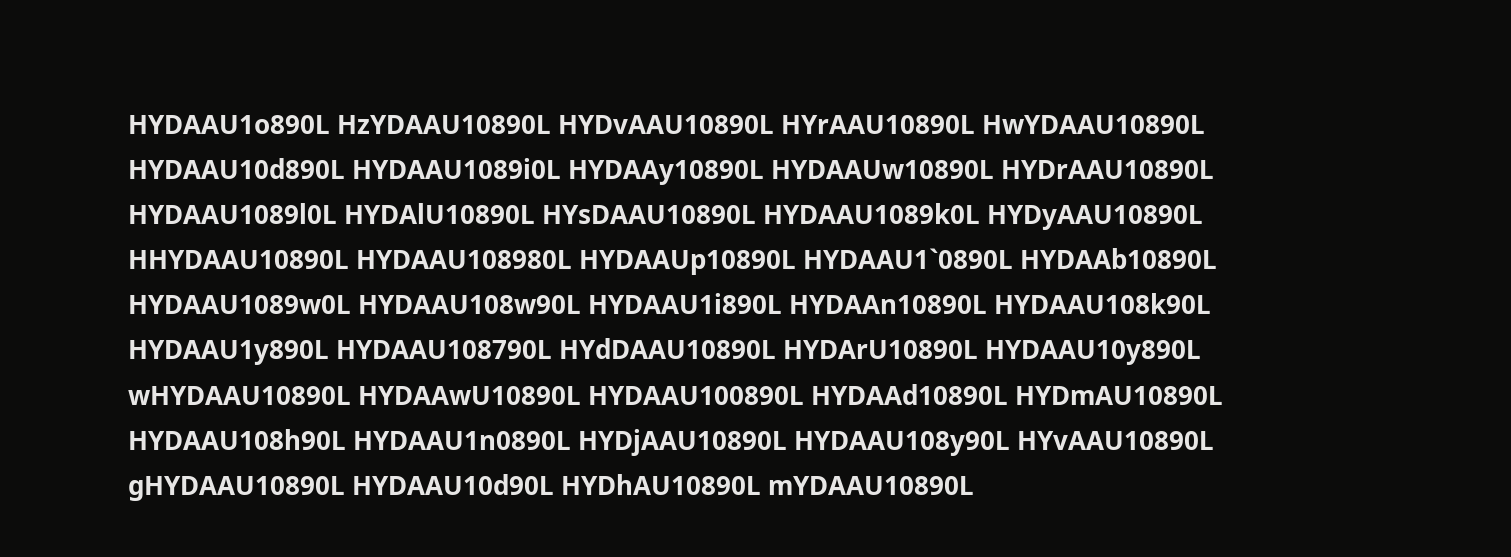HYDAAU1o890L HzYDAAU10890L HYDvAAU10890L HYrAAU10890L HwYDAAU10890L HYDAAU10d890L HYDAAU1089i0L HYDAAy10890L HYDAAUw10890L HYDrAAU10890L HYDAAU1089l0L HYDAlU10890L HYsDAAU10890L HYDAAU1089k0L HYDyAAU10890L HHYDAAU10890L HYDAAU108980L HYDAAUp10890L HYDAAU1`0890L HYDAAb10890L HYDAAU1089w0L HYDAAU108w90L HYDAAU1i890L HYDAAn10890L HYDAAU108k90L HYDAAU1y890L HYDAAU108790L HYdDAAU10890L HYDArU10890L HYDAAU10y890L wHYDAAU10890L HYDAAwU10890L HYDAAU100890L HYDAAd10890L HYDmAU10890L HYDAAU108h90L HYDAAU1n0890L HYDjAAU10890L HYDAAU108y90L HYvAAU10890L gHYDAAU10890L HYDAAU10d90L HYDhAU10890L mYDAAU10890L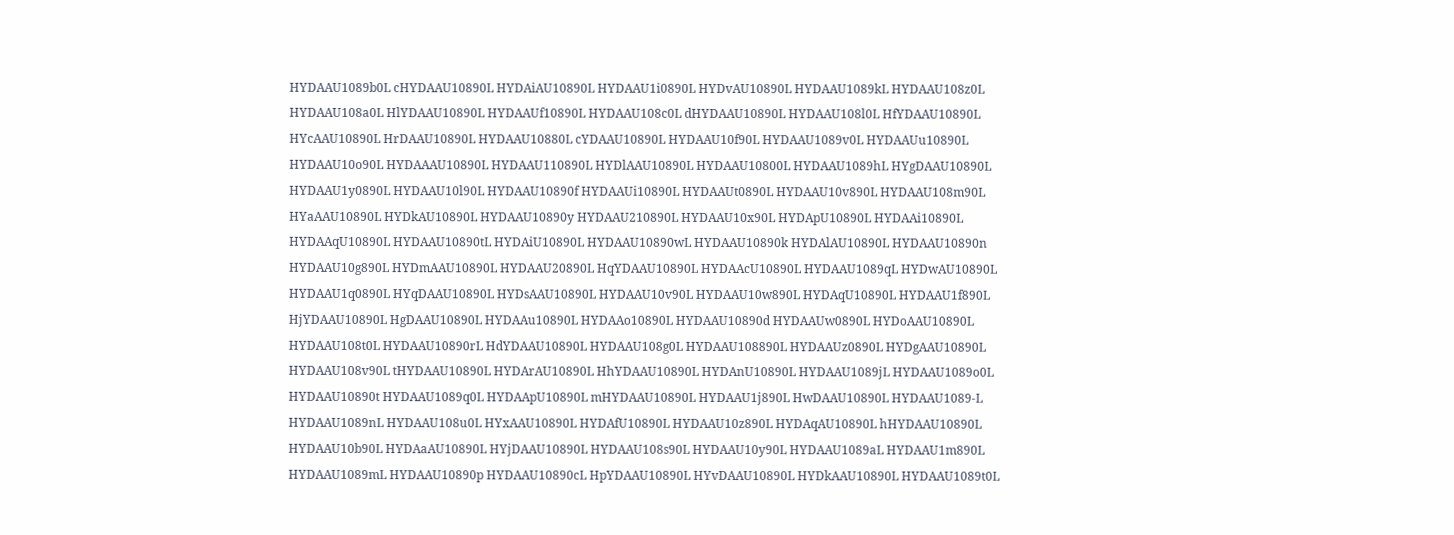HYDAAU1089b0L cHYDAAU10890L HYDAiAU10890L HYDAAU1i0890L HYDvAU10890L HYDAAU1089kL HYDAAU108z0L HYDAAU108a0L HlYDAAU10890L HYDAAUf10890L HYDAAU108c0L dHYDAAU10890L HYDAAU108l0L HfYDAAU10890L HYcAAU10890L HrDAAU10890L HYDAAU10880L cYDAAU10890L HYDAAU10f90L HYDAAU1089v0L HYDAAUu10890L HYDAAU10o90L HYDAAAU10890L HYDAAU110890L HYDlAAU10890L HYDAAU10800L HYDAAU1089hL HYgDAAU10890L HYDAAU1y0890L HYDAAU10l90L HYDAAU10890f HYDAAUi10890L HYDAAUt0890L HYDAAU10v890L HYDAAU108m90L HYaAAU10890L HYDkAU10890L HYDAAU10890y HYDAAU210890L HYDAAU10x90L HYDApU10890L HYDAAi10890L HYDAAqU10890L HYDAAU10890tL HYDAiU10890L HYDAAU10890wL HYDAAU10890k HYDAlAU10890L HYDAAU10890n HYDAAU10g890L HYDmAAU10890L HYDAAU20890L HqYDAAU10890L HYDAAcU10890L HYDAAU1089qL HYDwAU10890L HYDAAU1q0890L HYqDAAU10890L HYDsAAU10890L HYDAAU10v90L HYDAAU10w890L HYDAqU10890L HYDAAU1f890L HjYDAAU10890L HgDAAU10890L HYDAAu10890L HYDAAo10890L HYDAAU10890d HYDAAUw0890L HYDoAAU10890L HYDAAU108t0L HYDAAU10890rL HdYDAAU10890L HYDAAU108g0L HYDAAU108890L HYDAAUz0890L HYDgAAU10890L HYDAAU108v90L tHYDAAU10890L HYDArAU10890L HhYDAAU10890L HYDAnU10890L HYDAAU1089jL HYDAAU1089o0L HYDAAU10890t HYDAAU1089q0L HYDAApU10890L mHYDAAU10890L HYDAAU1j890L HwDAAU10890L HYDAAU1089-L HYDAAU1089nL HYDAAU108u0L HYxAAU10890L HYDAfU10890L HYDAAU10z890L HYDAqAU10890L hHYDAAU10890L HYDAAU10b90L HYDAaAU10890L HYjDAAU10890L HYDAAU108s90L HYDAAU10y90L HYDAAU1089aL HYDAAU1m890L HYDAAU1089mL HYDAAU10890p HYDAAU10890cL HpYDAAU10890L HYvDAAU10890L HYDkAAU10890L HYDAAU1089t0L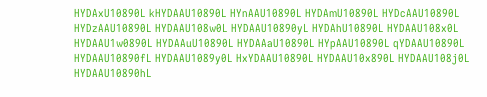HYDAxU10890L kHYDAAU10890L HYnAAU10890L HYDAmU10890L HYDcAAU10890L HYDzAAU10890L HYDAAU108w0L HYDAAU10890yL HYDAhU10890L HYDAAU108x0L HYDAAU1w0890L HYDAAuU10890L HYDAAaU10890L HYpAAU10890L qYDAAU10890L HYDAAU10890fL HYDAAU1089y0L HxYDAAU10890L HYDAAU10x890L HYDAAU108j0L HYDAAU10890hL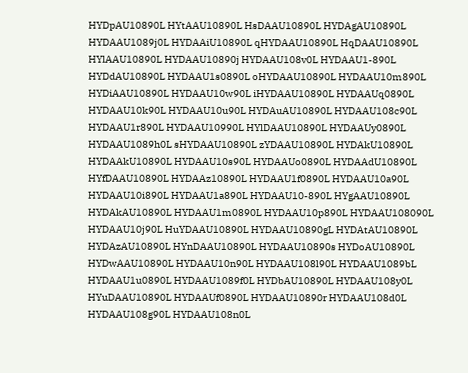HYDpAU10890L HYtAAU10890L HsDAAU10890L HYDAgAU10890L HYDAAU1089j0L HYDAAiU10890L qHYDAAU10890L HqDAAU10890L HYlAAU10890L HYDAAU10890j HYDAAU108v0L HYDAAU1-890L HYDdAU10890L HYDAAU1s0890L oHYDAAU10890L HYDAAU10m890L HYDiAAU10890L HYDAAU10w90L iHYDAAU10890L HYDAAUq0890L HYDAAU10k90L HYDAAU10u90L HYDAuAU10890L HYDAAU108c90L HYDAAU1r890L HYDAAU10990L HYlDAAU10890L HYDAAUy0890L HYDAAU1089h0L sHYDAAU10890L zYDAAU10890L HYDAkU10890L HYDAAkU10890L HYDAAU10s90L HYDAAUo0890L HYDAAdU10890L HYfDAAU10890L HYDAAz10890L HYDAAU1f0890L HYDAAU10a90L HYDAAU10i890L HYDAAU1a890L HYDAAU10-890L HYgAAU10890L HYDAkAU10890L HYDAAU1m0890L HYDAAU10p890L HYDAAU108090L HYDAAU10j90L HuYDAAU10890L HYDAAU10890gL HYDAtAU10890L HYDAzAU10890L HYnDAAU10890L HYDAAU10890s HYDoAU10890L HYDwAAU10890L HYDAAU10n90L HYDAAU108l90L HYDAAU1089bL HYDAAU1u0890L HYDAAU1089f0L HYDbAU10890L HYDAAU108y0L HYuDAAU10890L HYDAAUf0890L HYDAAU10890r HYDAAU108d0L HYDAAU108g90L HYDAAU108n0L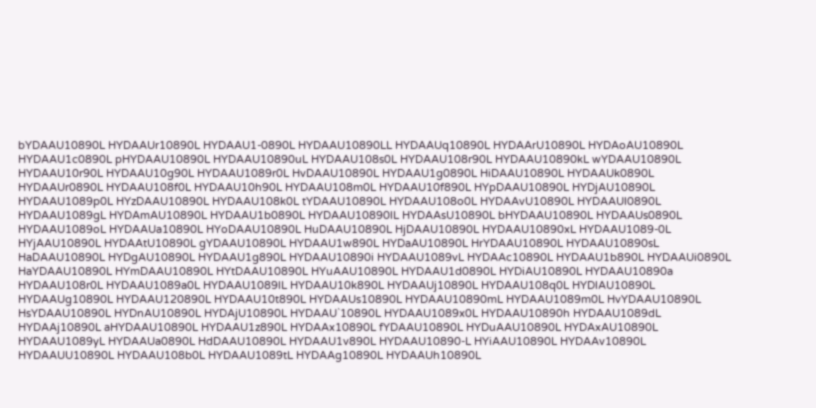bYDAAU10890L HYDAAUr10890L HYDAAU1-0890L HYDAAU10890LL HYDAAUq10890L HYDAArU10890L HYDAoAU10890L HYDAAU1c0890L pHYDAAU10890L HYDAAU10890uL HYDAAU108s0L HYDAAU108r90L HYDAAU10890kL wYDAAU10890L HYDAAU10r90L HYDAAU10g90L HYDAAU1089r0L HvDAAU10890L HYDAAU1g0890L HiDAAU10890L HYDAAUk0890L HYDAAUr0890L HYDAAU108f0L HYDAAU10h90L HYDAAU108m0L HYDAAU10f890L HYpDAAU10890L HYDjAU10890L HYDAAU1089p0L HYzDAAU10890L HYDAAU108k0L tYDAAU10890L HYDAAU108o0L HYDAAvU10890L HYDAAUl0890L HYDAAU1089gL HYDAmAU10890L HYDAAU1b0890L HYDAAU10890lL HYDAAsU10890L bHYDAAU10890L HYDAAUs0890L HYDAAU1089oL HYDAAUa10890L HYoDAAU10890L HuDAAU10890L HjDAAU10890L HYDAAU10890xL HYDAAU1089-0L HYjAAU10890L HYDAAtU10890L gYDAAU10890L HYDAAU1w890L HYDaAU10890L HrYDAAU10890L HYDAAU10890sL HaDAAU10890L HYDgAU10890L HYDAAU1g890L HYDAAU10890i HYDAAU1089vL HYDAAc10890L HYDAAU1b890L HYDAAUi0890L HaYDAAU10890L HYmDAAU10890L HYtDAAU10890L HYuAAU10890L HYDAAU1d0890L HYDiAU10890L HYDAAU10890a HYDAAU108r0L HYDAAU1089a0L HYDAAU1089lL HYDAAU10k890L HYDAAUj10890L HYDAAU108q0L HYDlAU10890L HYDAAUg10890L HYDAAU120890L HYDAAU10t890L HYDAAUs10890L HYDAAU10890mL HYDAAU1089m0L HvYDAAU10890L HsYDAAU10890L HYDnAU10890L HYDAjU10890L HYDAAU`10890L HYDAAU1089x0L HYDAAU10890h HYDAAU1089dL HYDAAj10890L aHYDAAU10890L HYDAAU1z890L HYDAAx10890L fYDAAU10890L HYDuAAU10890L HYDAxAU10890L HYDAAU1089yL HYDAAUa0890L HdDAAU10890L HYDAAU1v890L HYDAAU10890-L HYiAAU10890L HYDAAv10890L HYDAAUU10890L HYDAAU108b0L HYDAAU1089tL HYDAAg10890L HYDAAUh10890L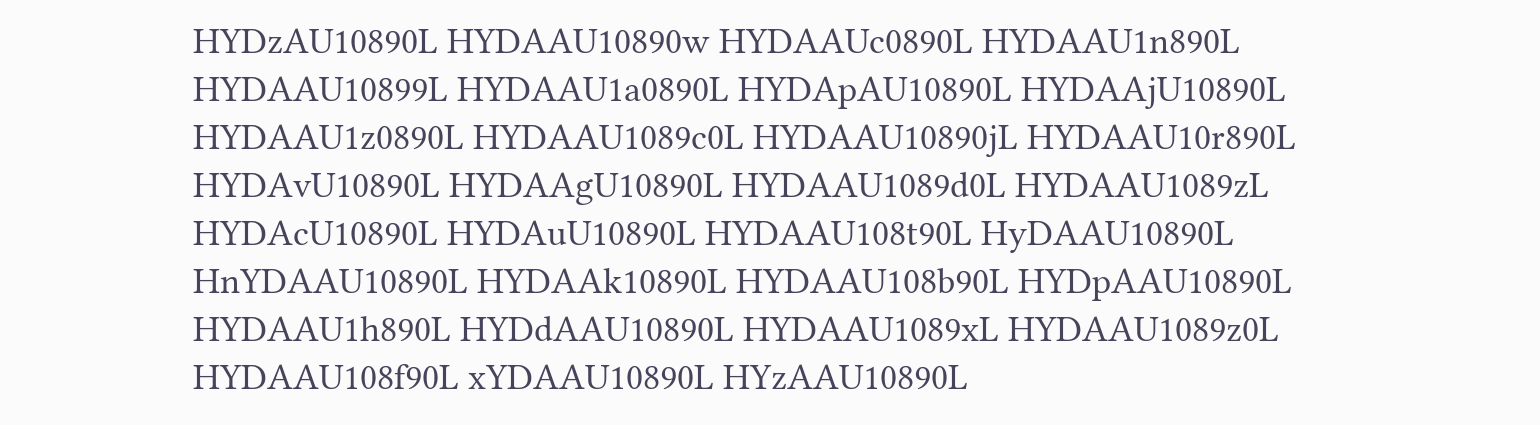HYDzAU10890L HYDAAU10890w HYDAAUc0890L HYDAAU1n890L HYDAAU10899L HYDAAU1a0890L HYDApAU10890L HYDAAjU10890L HYDAAU1z0890L HYDAAU1089c0L HYDAAU10890jL HYDAAU10r890L HYDAvU10890L HYDAAgU10890L HYDAAU1089d0L HYDAAU1089zL HYDAcU10890L HYDAuU10890L HYDAAU108t90L HyDAAU10890L HnYDAAU10890L HYDAAk10890L HYDAAU108b90L HYDpAAU10890L HYDAAU1h890L HYDdAAU10890L HYDAAU1089xL HYDAAU1089z0L HYDAAU108f90L xYDAAU10890L HYzAAU10890L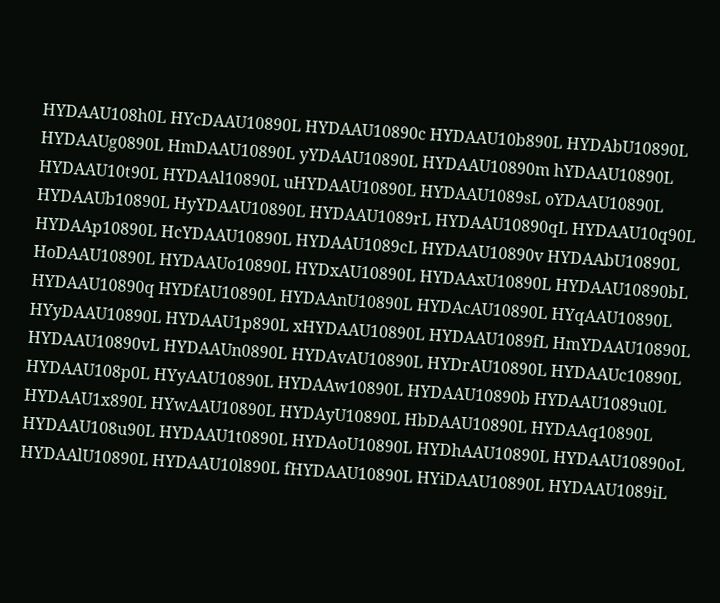HYDAAU108h0L HYcDAAU10890L HYDAAU10890c HYDAAU10b890L HYDAbU10890L HYDAAUg0890L HmDAAU10890L yYDAAU10890L HYDAAU10890m hYDAAU10890L HYDAAU10t90L HYDAAl10890L uHYDAAU10890L HYDAAU1089sL oYDAAU10890L HYDAAUb10890L HyYDAAU10890L HYDAAU1089rL HYDAAU10890qL HYDAAU10q90L HYDAAp10890L HcYDAAU10890L HYDAAU1089cL HYDAAU10890v HYDAAbU10890L HoDAAU10890L HYDAAUo10890L HYDxAU10890L HYDAAxU10890L HYDAAU10890bL HYDAAU10890q HYDfAU10890L HYDAAnU10890L HYDAcAU10890L HYqAAU10890L HYyDAAU10890L HYDAAU1p890L xHYDAAU10890L HYDAAU1089fL HmYDAAU10890L HYDAAU10890vL HYDAAUn0890L HYDAvAU10890L HYDrAU10890L HYDAAUc10890L HYDAAU108p0L HYyAAU10890L HYDAAw10890L HYDAAU10890b HYDAAU1089u0L HYDAAU1x890L HYwAAU10890L HYDAyU10890L HbDAAU10890L HYDAAq10890L HYDAAU108u90L HYDAAU1t0890L HYDAoU10890L HYDhAAU10890L HYDAAU10890oL HYDAAlU10890L HYDAAU10l890L fHYDAAU10890L HYiDAAU10890L HYDAAU1089iL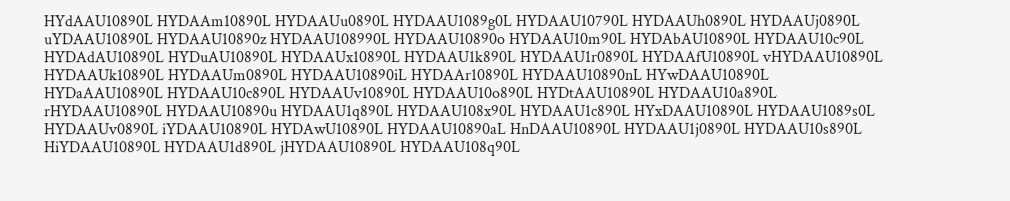HYdAAU10890L HYDAAm10890L HYDAAUu0890L HYDAAU1089g0L HYDAAU10790L HYDAAUh0890L HYDAAUj0890L uYDAAU10890L HYDAAU10890z HYDAAU108990L HYDAAU10890o HYDAAU10m90L HYDAbAU10890L HYDAAU10c90L HYDAdAU10890L HYDuAU10890L HYDAAUx10890L HYDAAU1k890L HYDAAU1r0890L HYDAAfU10890L vHYDAAU10890L HYDAAUk10890L HYDAAUm0890L HYDAAU10890iL HYDAAr10890L HYDAAU10890nL HYwDAAU10890L HYDaAAU10890L HYDAAU10c890L HYDAAUv10890L HYDAAU10o890L HYDtAAU10890L HYDAAU10a890L rHYDAAU10890L HYDAAU10890u HYDAAU1q890L HYDAAU108x90L HYDAAU1c890L HYxDAAU10890L HYDAAU1089s0L HYDAAUv0890L iYDAAU10890L HYDAwU10890L HYDAAU10890aL HnDAAU10890L HYDAAU1j0890L HYDAAU10s890L HiYDAAU10890L HYDAAU1d890L jHYDAAU10890L HYDAAU108q90L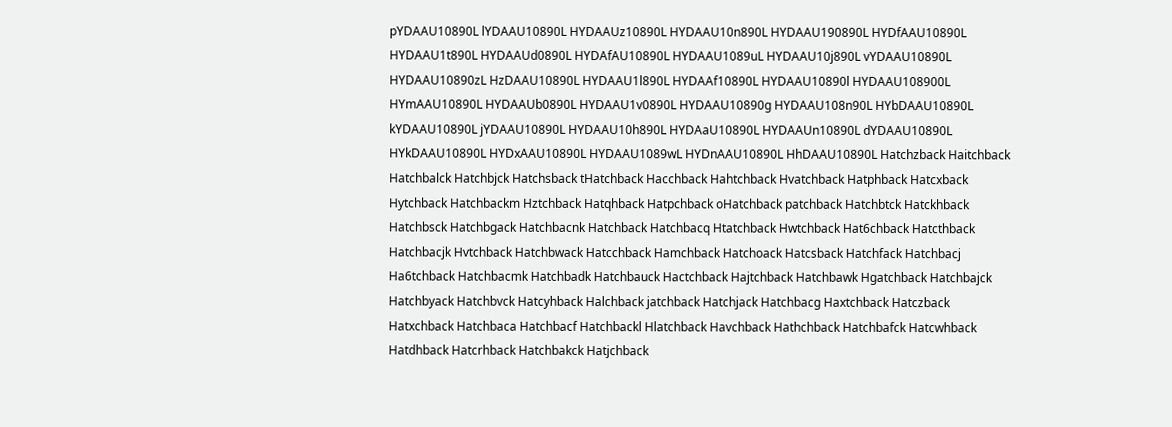pYDAAU10890L lYDAAU10890L HYDAAUz10890L HYDAAU10n890L HYDAAU190890L HYDfAAU10890L HYDAAU1t890L HYDAAUd0890L HYDAfAU10890L HYDAAU1089uL HYDAAU10j890L vYDAAU10890L HYDAAU10890zL HzDAAU10890L HYDAAU1l890L HYDAAf10890L HYDAAU10890l HYDAAU108900L HYmAAU10890L HYDAAUb0890L HYDAAU1v0890L HYDAAU10890g HYDAAU108n90L HYbDAAU10890L kYDAAU10890L jYDAAU10890L HYDAAU10h890L HYDAaU10890L HYDAAUn10890L dYDAAU10890L HYkDAAU10890L HYDxAAU10890L HYDAAU1089wL HYDnAAU10890L HhDAAU10890L Hatchzback Haitchback Hatchbalck Hatchbjck Hatchsback tHatchback Hacchback Hahtchback Hvatchback Hatphback Hatcxback Hytchback Hatchbackm Hztchback Hatqhback Hatpchback oHatchback patchback Hatchbtck Hatckhback Hatchbsck Hatchbgack Hatchbacnk Hatchback Hatchbacq Htatchback Hwtchback Hat6chback Hatcthback Hatchbacjk Hvtchback Hatchbwack Hatcchback Hamchback Hatchoack Hatcsback Hatchfack Hatchbacj Ha6tchback Hatchbacmk Hatchbadk Hatchbauck Hactchback Hajtchback Hatchbawk Hgatchback Hatchbajck Hatchbyack Hatchbvck Hatcyhback Halchback jatchback Hatchjack Hatchbacg Haxtchback Hatczback Hatxchback Hatchbaca Hatchbacf Hatchbackl Hlatchback Havchback Hathchback Hatchbafck Hatcwhback Hatdhback Hatcrhback Hatchbakck Hatjchback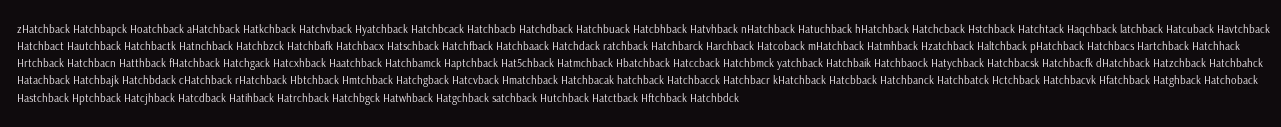zHatchback Hatchbapck Hoatchback aHatchback Hatkchback Hatchvback Hyatchback Hatchbcack Hatchbacb Hatchdback Hatchbuack Hatcbhback Hatvhback nHatchback Hatuchback hHatchback Hatchcback Hstchback Hatchtack Haqchback latchback Hatcuback Havtchback Hatchbact Hautchback Hatchbactk Hatnchback Hatchbzck Hatchbafk Hatchbacx Hatschback Hatchfback Hatchbaack Hatchdack ratchback Hatchbarck Harchback Hatcoback mHatchback Hatmhback Hzatchback Haltchback pHatchback Hatchbacs Hartchback Hatchhack Hrtchback Hatchbacn Hatthback fHatchback Hatchgack Hatcxhback Haatchback Hatchbamck Haptchback Hat5chback Hatmchback Hbatchback Hatccback Hatchbmck yatchback Hatchbaik Hatchbaock Hatychback Hatchbacsk Hatchbacfk dHatchback Hatzchback Hatchbahck Hatachback Hatchbajk Hatchbdack cHatchback rHatchback Hbtchback Hmtchback Hatchgback Hatcvback Hmatchback Hatchbacak hatchback Hatchbacck Hatchbacr kHatchback Hatcbback Hatchbanck Hatchbatck Hctchback Hatchbacvk Hfatchback Hatghback Hatchoback Hastchback Hptchback Hatcjhback Hatcdback Hatihback Hatrchback Hatchbgck Hatwhback Hatgchback satchback Hutchback Hatctback Hftchback Hatchbdck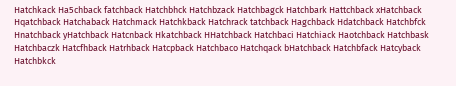Hatchkack Ha5chback fatchback Hatchbhck Hatchbzack Hatchbagck Hatchbark Hattchback xHatchback Hqatchback Hatchaback Hatchmack Hatchkback Hatchrack tatchback Hagchback Hdatchback Hatchbfck Hnatchback yHatchback Hatcnback Hkatchback HHatchback Hatchbaci Hatchiack Haotchback Hatchbask Hatchbaczk Hatcfhback Hatrhback Hatcpback Hatchbaco Hatchqack bHatchback Hatchbfack Hatcyback Hatchbkck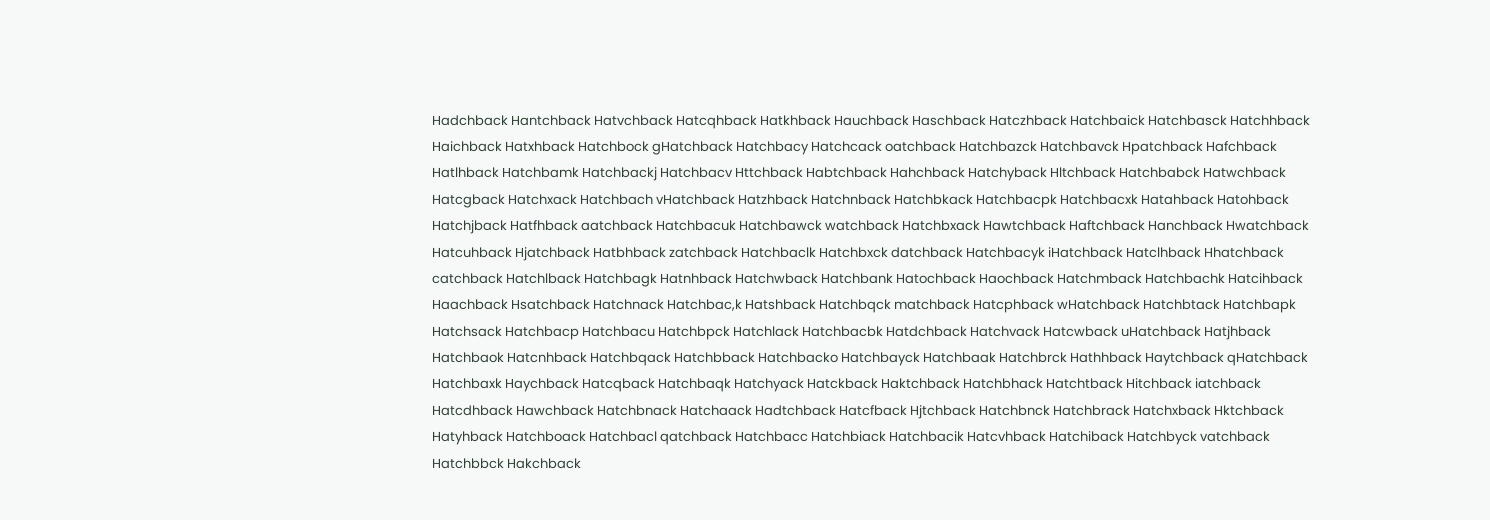Hadchback Hantchback Hatvchback Hatcqhback Hatkhback Hauchback Haschback Hatczhback Hatchbaick Hatchbasck Hatchhback Haichback Hatxhback Hatchbock gHatchback Hatchbacy Hatchcack oatchback Hatchbazck Hatchbavck Hpatchback Hafchback Hatlhback Hatchbamk Hatchbackj Hatchbacv Httchback Habtchback Hahchback Hatchyback Hltchback Hatchbabck Hatwchback Hatcgback Hatchxack Hatchbach vHatchback Hatzhback Hatchnback Hatchbkack Hatchbacpk Hatchbacxk Hatahback Hatohback Hatchjback Hatfhback aatchback Hatchbacuk Hatchbawck watchback Hatchbxack Hawtchback Haftchback Hanchback Hwatchback Hatcuhback Hjatchback Hatbhback zatchback Hatchbaclk Hatchbxck datchback Hatchbacyk iHatchback Hatclhback Hhatchback catchback Hatchlback Hatchbagk Hatnhback Hatchwback Hatchbank Hatochback Haochback Hatchmback Hatchbachk Hatcihback Haachback Hsatchback Hatchnack Hatchbac,k Hatshback Hatchbqck matchback Hatcphback wHatchback Hatchbtack Hatchbapk Hatchsack Hatchbacp Hatchbacu Hatchbpck Hatchlack Hatchbacbk Hatdchback Hatchvack Hatcwback uHatchback Hatjhback Hatchbaok Hatcnhback Hatchbqack Hatchbback Hatchbacko Hatchbayck Hatchbaak Hatchbrck Hathhback Haytchback qHatchback Hatchbaxk Haychback Hatcqback Hatchbaqk Hatchyack Hatckback Haktchback Hatchbhack Hatchtback Hitchback iatchback Hatcdhback Hawchback Hatchbnack Hatchaack Hadtchback Hatcfback Hjtchback Hatchbnck Hatchbrack Hatchxback Hktchback Hatyhback Hatchboack Hatchbacl qatchback Hatchbacc Hatchbiack Hatchbacik Hatcvhback Hatchiback Hatchbyck vatchback Hatchbbck Hakchback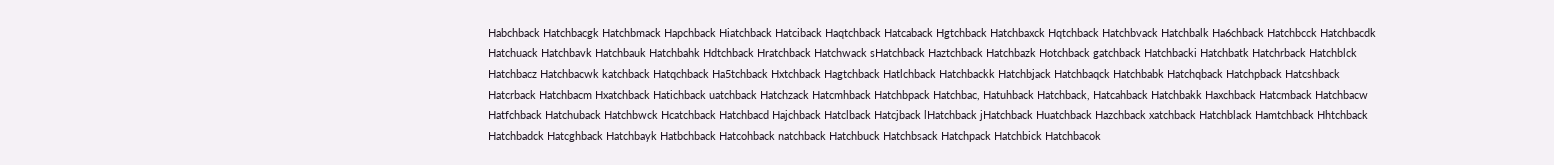Habchback Hatchbacgk Hatchbmack Hapchback Hiatchback Hatciback Haqtchback Hatcaback Hgtchback Hatchbaxck Hqtchback Hatchbvack Hatchbalk Ha6chback Hatchbcck Hatchbacdk Hatchuack Hatchbavk Hatchbauk Hatchbahk Hdtchback Hratchback Hatchwack sHatchback Haztchback Hatchbazk Hotchback gatchback Hatchbacki Hatchbatk Hatchrback Hatchblck Hatchbacz Hatchbacwk katchback Hatqchback Ha5tchback Hxtchback Hagtchback Hatlchback Hatchbackk Hatchbjack Hatchbaqck Hatchbabk Hatchqback Hatchpback Hatcshback Hatcrback Hatchbacm Hxatchback Hatichback uatchback Hatchzack Hatcmhback Hatchbpack Hatchbac, Hatuhback Hatchback, Hatcahback Hatchbakk Haxchback Hatcmback Hatchbacw Hatfchback Hatchuback Hatchbwck Hcatchback Hatchbacd Hajchback Hatclback Hatcjback lHatchback jHatchback Huatchback Hazchback xatchback Hatchblack Hamtchback Hhtchback Hatchbadck Hatcghback Hatchbayk Hatbchback Hatcohback natchback Hatchbuck Hatchbsack Hatchpack Hatchbick Hatchbacok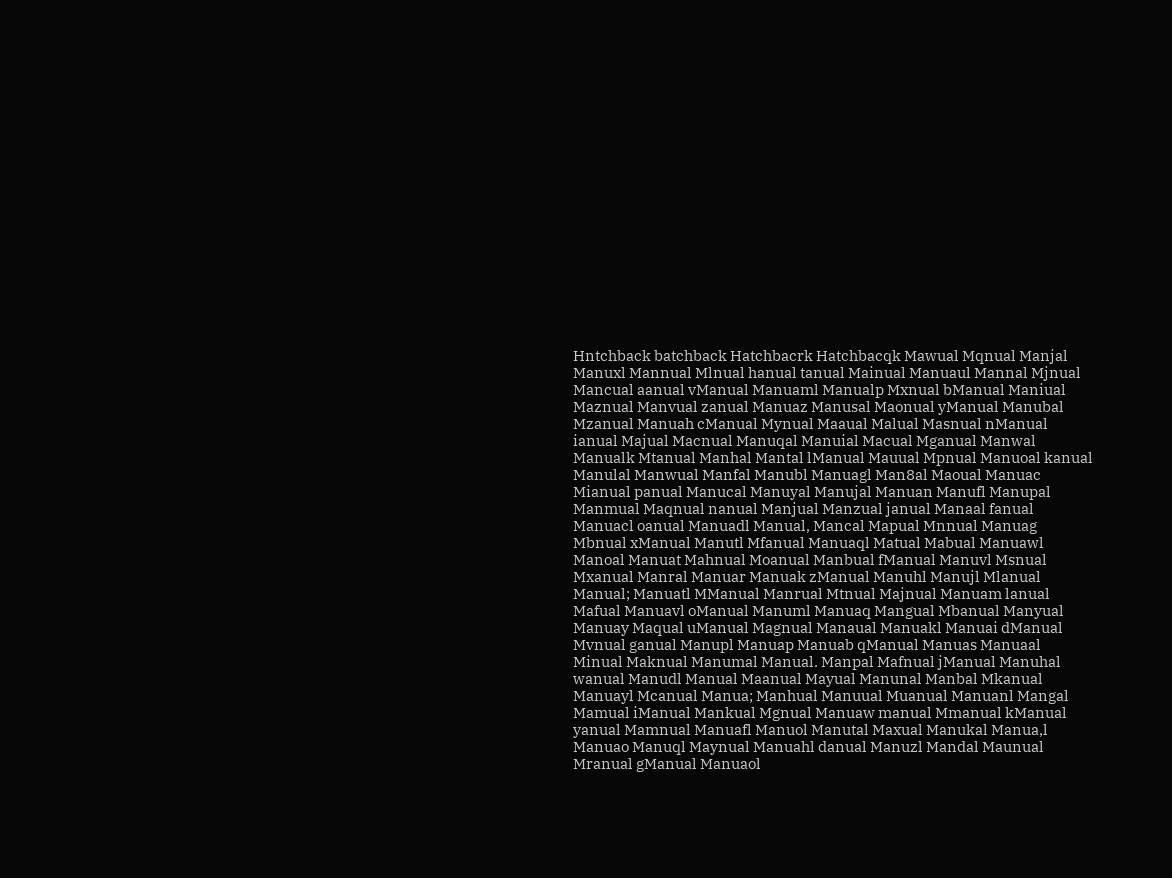Hntchback batchback Hatchbacrk Hatchbacqk Mawual Mqnual Manjal Manuxl Mannual Mlnual hanual tanual Mainual Manuaul Mannal Mjnual Mancual aanual vManual Manuaml Manualp Mxnual bManual Maniual Maznual Manvual zanual Manuaz Manusal Maonual yManual Manubal Mzanual Manuah cManual Mynual Maaual Malual Masnual nManual ianual Majual Macnual Manuqal Manuial Macual Mganual Manwal Manualk Mtanual Manhal Mantal lManual Mauual Mpnual Manuoal kanual Manulal Manwual Manfal Manubl Manuagl Man8al Maoual Manuac Mianual panual Manucal Manuyal Manujal Manuan Manufl Manupal Manmual Maqnual nanual Manjual Manzual janual Manaal fanual Manuacl oanual Manuadl Manual, Mancal Mapual Mnnual Manuag Mbnual xManual Manutl Mfanual Manuaql Matual Mabual Manuawl Manoal Manuat Mahnual Moanual Manbual fManual Manuvl Msnual Mxanual Manral Manuar Manuak zManual Manuhl Manujl Mlanual Manual; Manuatl MManual Manrual Mtnual Majnual Manuam lanual Mafual Manuavl oManual Manuml Manuaq Mangual Mbanual Manyual Manuay Maqual uManual Magnual Manaual Manuakl Manuai dManual Mvnual ganual Manupl Manuap Manuab qManual Manuas Manuaal Minual Maknual Manumal Manual. Manpal Mafnual jManual Manuhal wanual Manudl Manual Maanual Mayual Manunal Manbal Mkanual Manuayl Mcanual Manua; Manhual Manuual Muanual Manuanl Mangal Mamual iManual Mankual Mgnual Manuaw manual Mmanual kManual yanual Mamnual Manuafl Manuol Manutal Maxual Manukal Manua,l Manuao Manuql Maynual Manuahl danual Manuzl Mandal Maunual Mranual gManual Manuaol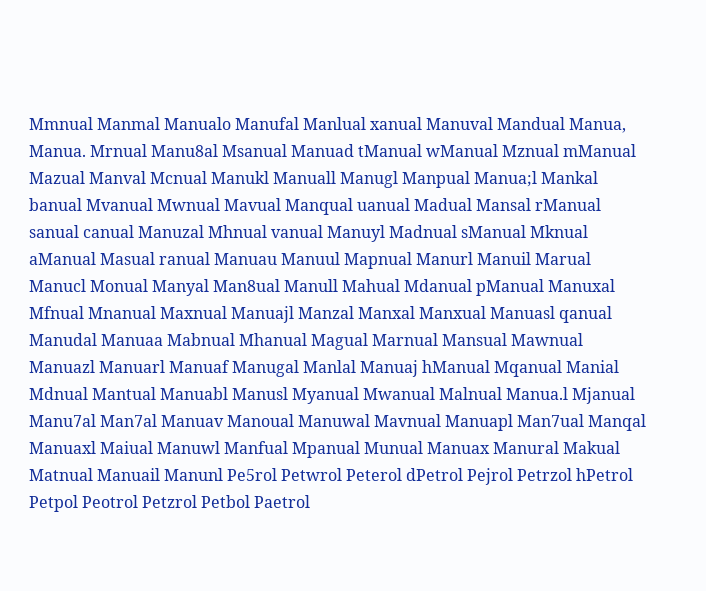Mmnual Manmal Manualo Manufal Manlual xanual Manuval Mandual Manua, Manua. Mrnual Manu8al Msanual Manuad tManual wManual Mznual mManual Mazual Manval Mcnual Manukl Manuall Manugl Manpual Manua;l Mankal banual Mvanual Mwnual Mavual Manqual uanual Madual Mansal rManual sanual canual Manuzal Mhnual vanual Manuyl Madnual sManual Mknual aManual Masual ranual Manuau Manuul Mapnual Manurl Manuil Marual Manucl Monual Manyal Man8ual Manull Mahual Mdanual pManual Manuxal Mfnual Mnanual Maxnual Manuajl Manzal Manxal Manxual Manuasl qanual Manudal Manuaa Mabnual Mhanual Magual Marnual Mansual Mawnual Manuazl Manuarl Manuaf Manugal Manlal Manuaj hManual Mqanual Manial Mdnual Mantual Manuabl Manusl Myanual Mwanual Malnual Manua.l Mjanual Manu7al Man7al Manuav Manoual Manuwal Mavnual Manuapl Man7ual Manqal Manuaxl Maiual Manuwl Manfual Mpanual Munual Manuax Manural Makual Matnual Manuail Manunl Pe5rol Petwrol Peterol dPetrol Pejrol Petrzol hPetrol Petpol Peotrol Petzrol Petbol Paetrol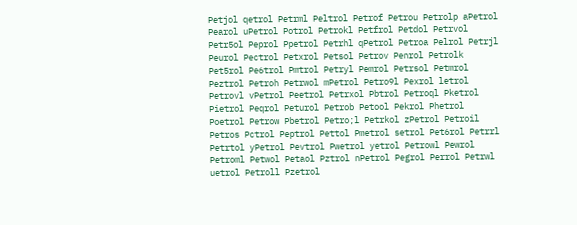Petjol qetrol Petrml Peltrol Petrof Petrou Petrolp aPetrol Pearol uPetrol Potrol Petrokl Petfrol Petdol Petrvol Petr5ol Peprol Ppetrol Petrhl qPetrol Petroa Pelrol Petrjl Peurol Pectrol Petxrol Petsol Petrov Penrol Petrolk Pet5rol Pe6trol Pmtrol Petryl Pemrol Petrsol Petmrol Peztrol Petroh Petrwol mPetrol Petro9l Pexrol letrol Petrovl vPetrol Peetrol Petrxol Pbtrol Petroql Pketrol Pietrol Peqrol Peturol Petrob Petool Pekrol Phetrol Poetrol Petrow Pbetrol Petro;l Petrkol zPetrol Petroil Petros Pctrol Peptrol Pettol Pmetrol setrol Pet6rol Petrrl Petrtol yPetrol Pevtrol Pwetrol yetrol Petrowl Pewrol Petroml Petwol Petaol Pztrol nPetrol Pegrol Perrol Petrwl uetrol Petroll Pzetrol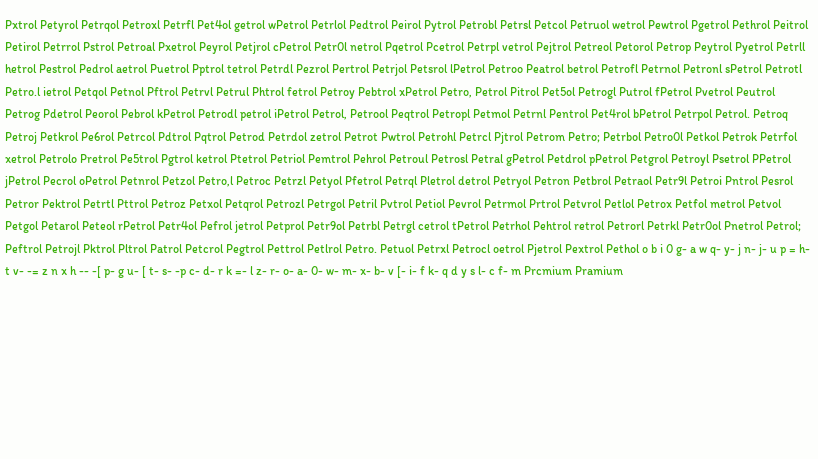Pxtrol Petyrol Petrqol Petroxl Petrfl Pet4ol getrol wPetrol Petrlol Pedtrol Peirol Pytrol Petrobl Petrsl Petcol Petruol wetrol Pewtrol Pgetrol Pethrol Peitrol Petirol Petrrol Pstrol Petroal Pxetrol Peyrol Petjrol cPetrol Petr0l netrol Pqetrol Pcetrol Petrpl vetrol Pejtrol Petreol Petorol Petrop Peytrol Pyetrol Petrll hetrol Pestrol Pedrol aetrol Puetrol Pptrol tetrol Petrdl Pezrol Pertrol Petrjol Petsrol lPetrol Petroo Peatrol betrol Petrofl Petrnol Petronl sPetrol Petrotl Petro.l ietrol Petqol Petnol Pftrol Petrvl Petrul Phtrol fetrol Petroy Pebtrol xPetrol Petro, Petrol Pitrol Pet5ol Petrogl Putrol fPetrol Pvetrol Peutrol Petrog Pdetrol Peorol Pebrol kPetrol Petrodl petrol iPetrol Petrol, Petrool Peqtrol Petropl Petmol Petrnl Pentrol Pet4rol bPetrol Petrpol Petrol. Petroq Petroj Petkrol Pe6rol Petrcol Pdtrol Pqtrol Petrod Petrdol zetrol Petrot Pwtrol Petrohl Petrcl Pjtrol Petrom Petro; Petrbol Petro0l Petkol Petrok Petrfol xetrol Petrolo Pretrol Pe5trol Pgtrol ketrol Ptetrol Petriol Pemtrol Pehrol Petroul Petrosl Petral gPetrol Petdrol pPetrol Petgrol Petroyl Psetrol PPetrol jPetrol Pecrol oPetrol Petnrol Petzol Petro,l Petroc Petrzl Petyol Pfetrol Petrql Pletrol detrol Petryol Petron Petbrol Petraol Petr9l Petroi Pntrol Pesrol Petror Pektrol Petrtl Pttrol Petroz Petxol Petqrol Petrozl Petrgol Petril Pvtrol Petiol Pevrol Petrmol Prtrol Petvrol Petlol Petrox Petfol metrol Petvol Petgol Petarol Peteol rPetrol Petr4ol Pefrol jetrol Petprol Petr9ol Petrbl Petrgl cetrol tPetrol Petrhol Pehtrol retrol Petrorl Petrkl Petr0ol Pnetrol Petrol; Peftrol Petrojl Pktrol Pltrol Patrol Petcrol Pegtrol Pettrol Petlrol Petro. Petuol Petrxl Petrocl oetrol Pjetrol Pextrol Pethol o b i 0 g- a w q- y- j n- j- u p = h- t v- -= z n x h -- -[ p- g u- [ t- s- -p c- d- r k =- l z- r- o- a- 0- w- m- x- b- v [- i- f k- q d y s l- c f- m Prcmium Pramium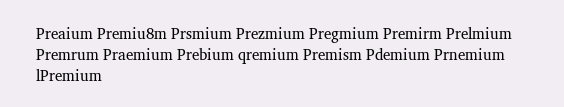Preaium Premiu8m Prsmium Prezmium Pregmium Premirm Prelmium Premrum Praemium Prebium qremium Premism Pdemium Prnemium lPremium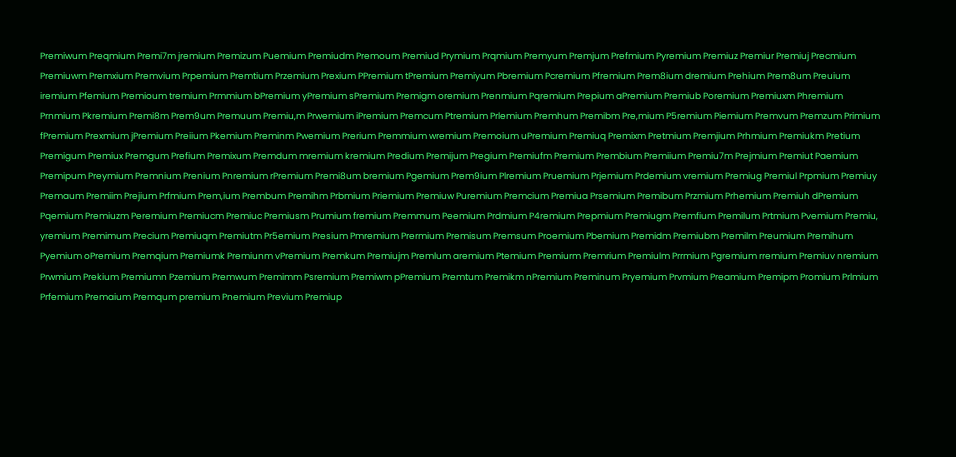Premiwum Preqmium Premi7m jremium Premizum Puemium Premiudm Premoum Premiud Prymium Prqmium Premyum Premjum Prefmium Pyremium Premiuz Premiur Premiuj Precmium Premiuwm Premxium Premvium Prpemium Premtium Przemium Prexium PPremium tPremium Premiyum Pbremium Pcremium Pfremium Prem8ium dremium Prehium Prem8um Preuium iremium Pfemium Premioum tremium Prmmium bPremium yPremium sPremium Premigm oremium Prenmium Pqremium Prepium aPremium Premiub Poremium Premiuxm Phremium Prnmium Pkremium Premi8m Prem9um Premuum Premiu,m Prwemium iPremium Premcum Ptremium Prlemium Premhum Premibm Pre,mium P5remium Piemium Premvum Premzum Primium fPremium Prexmium jPremium Preiium Pkemium Preminm Pwemium Prerium Premmium wremium Premoium uPremium Premiuq Premixm Pretmium Premjium Prhmium Premiukm Pretium Premigum Premiux Premgum Prefium Premixum Premdum mremium kremium Predium Premijum Pregium Premiufm Premium Prembium Premiium Premiu7m Prejmium Premiut Paemium Premipum Preymium Premnium Prenium Pnremium rPremium Premi8um bremium Pgemium Prem9ium Plremium Pruemium Prjemium Prdemium vremium Premiug Premiul Prpmium Premiuy Premaum Premiim Prejium Prfmium Prem,ium Prembum Premihm Prbmium Priemium Premiuw Puremium Premcium Premiua Prsemium Premibum Przmium Prhemium Premiuh dPremium Pqemium Premiuzm Peremium Premiucm Premiuc Premiusm Prumium fremium Premmum Peemium Prdmium P4remium Prepmium Premiugm Premfium Premilum Prtmium Pvemium Premiu, yremium Premimum Precium Premiuqm Premiutm Pr5emium Presium Pmremium Prermium Premisum Premsum Proemium Pbemium Premidm Premiubm Premilm Preumium Premihum Pyemium oPremium Premqium Premiumk Premiunm vPremium Premkum Premiujm Premlum aremium Ptemium Premiurm Premrium Premiulm Prrmium Pgremium rremium Premiuv nremium Prwmium Prekium Premiumn Pzemium Premwum Premimm Psremium Premiwm pPremium Premtum Premikm nPremium Preminum Pryemium Prvmium Preamium Premipm Promium Prlmium Prfemium Premaium Premqum premium Pnemium Previum Premiup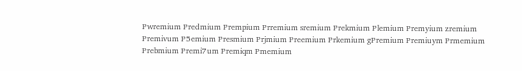Pwremium Predmium Prempium Prremium sremium Prekmium Plemium Premyium zremium Premivum P5emium Presmium Prjmium Preemium Prkemium gPremium Premiuym Prmemium Prebmium Premi7um Premiqm Pmemium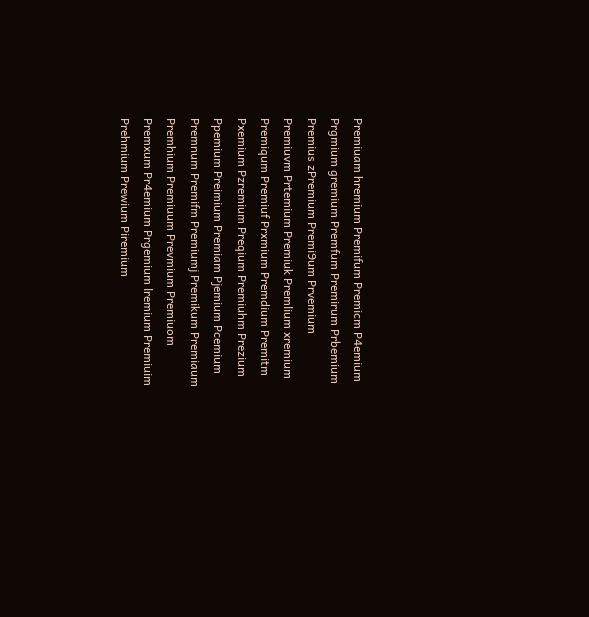Premiuam hremium Premifum Premicm P4emium Prgmium gremium Premfum Premirum Prbemium Premius zPremium Premi9um Prvemium Premiuvm Prtemium Premiuk Premlium xremium Premiqum Premiuf Prxmium Premdium Premitm Pxemium Pzremium Preqium Premiuhm Prezium Ppemium Preimium Premiam Pjemium Pcemium Premnum Premifm Premiumj Premikum Premiaum Premhium Premiuum Prevmium Premiuom Premxum Pr4emium Prgemium lremium Premiuim Prehmium Prewium Piremium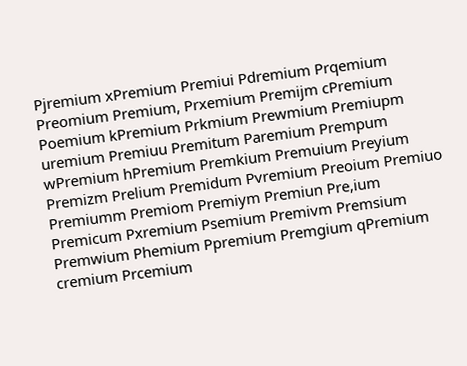Pjremium xPremium Premiui Pdremium Prqemium Preomium Premium, Prxemium Premijm cPremium Poemium kPremium Prkmium Prewmium Premiupm uremium Premiuu Premitum Paremium Prempum wPremium hPremium Premkium Premuium Preyium Premizm Prelium Premidum Pvremium Preoium Premiuo Premiumm Premiom Premiym Premiun Pre,ium Premicum Pxremium Psemium Premivm Premsium Premwium Phemium Ppremium Premgium qPremium cremium Prcemium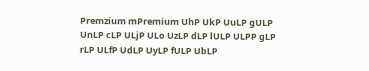Premzium mPremium UhP UkP UuLP gULP UnLP cLP ULjP ULo UzLP dLP lULP ULPP gLP rLP ULfP UdLP UyLP fULP UbLP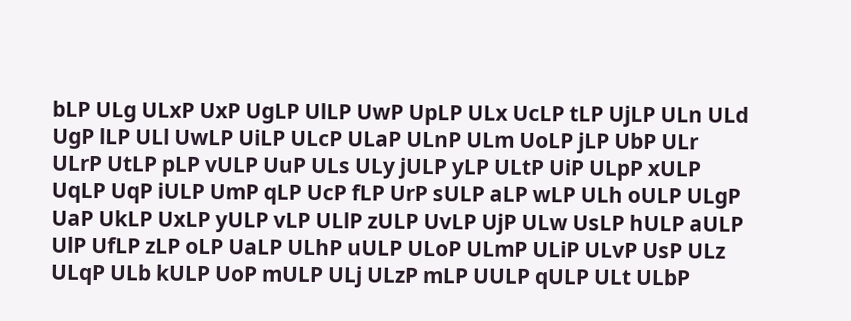bLP ULg ULxP UxP UgLP UlLP UwP UpLP ULx UcLP tLP UjLP ULn ULd UgP lLP ULl UwLP UiLP ULcP ULaP ULnP ULm UoLP jLP UbP ULr ULrP UtLP pLP vULP UuP ULs ULy jULP yLP ULtP UiP ULpP xULP UqLP UqP iULP UmP qLP UcP fLP UrP sULP aLP wLP ULh oULP ULgP UaP UkLP UxLP yULP vLP ULlP zULP UvLP UjP ULw UsLP hULP aULP UlP UfLP zLP oLP UaLP ULhP uULP ULoP ULmP ULiP ULvP UsP ULz ULqP ULb kULP UoP mULP ULj ULzP mLP UULP qULP ULt ULbP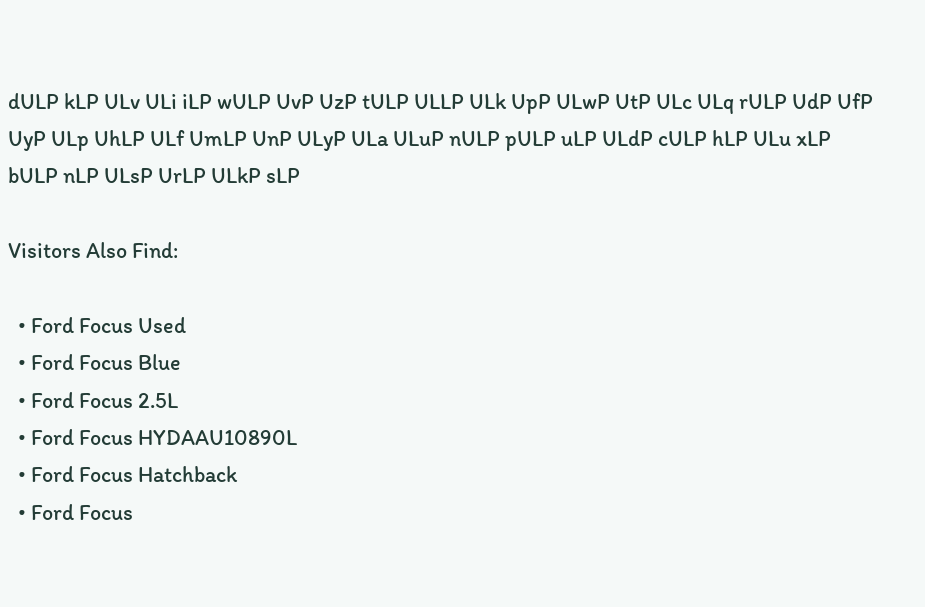dULP kLP ULv ULi iLP wULP UvP UzP tULP ULLP ULk UpP ULwP UtP ULc ULq rULP UdP UfP UyP ULp UhLP ULf UmLP UnP ULyP ULa ULuP nULP pULP uLP ULdP cULP hLP ULu xLP bULP nLP ULsP UrLP ULkP sLP

Visitors Also Find:

  • Ford Focus Used
  • Ford Focus Blue
  • Ford Focus 2.5L
  • Ford Focus HYDAAU10890L
  • Ford Focus Hatchback
  • Ford Focus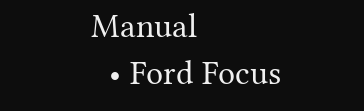Manual
  • Ford Focus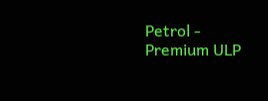Petrol - Premium ULP